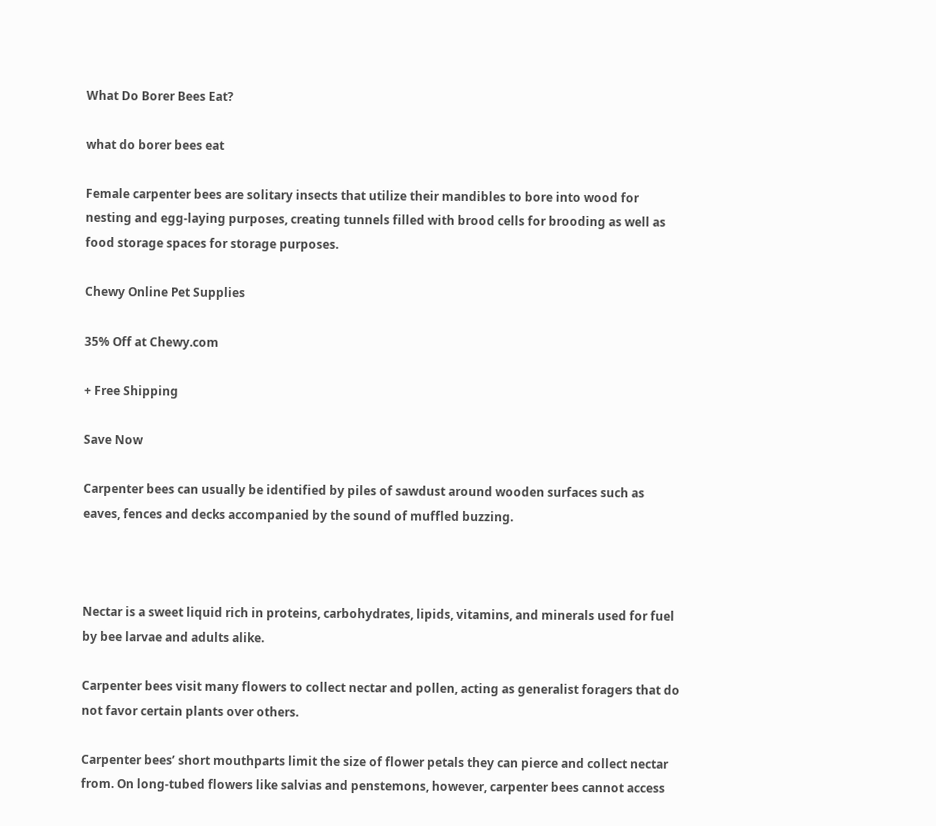What Do Borer Bees Eat?

what do borer bees eat

Female carpenter bees are solitary insects that utilize their mandibles to bore into wood for nesting and egg-laying purposes, creating tunnels filled with brood cells for brooding as well as food storage spaces for storage purposes.

Chewy Online Pet Supplies

35% Off at Chewy.com

+ Free Shipping

Save Now

Carpenter bees can usually be identified by piles of sawdust around wooden surfaces such as eaves, fences and decks accompanied by the sound of muffled buzzing.



Nectar is a sweet liquid rich in proteins, carbohydrates, lipids, vitamins, and minerals used for fuel by bee larvae and adults alike.

Carpenter bees visit many flowers to collect nectar and pollen, acting as generalist foragers that do not favor certain plants over others.

Carpenter bees’ short mouthparts limit the size of flower petals they can pierce and collect nectar from. On long-tubed flowers like salvias and penstemons, however, carpenter bees cannot access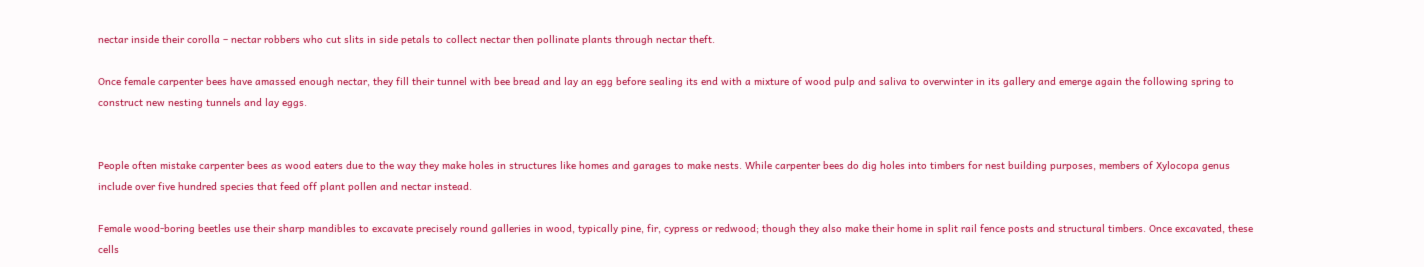nectar inside their corolla – nectar robbers who cut slits in side petals to collect nectar then pollinate plants through nectar theft.

Once female carpenter bees have amassed enough nectar, they fill their tunnel with bee bread and lay an egg before sealing its end with a mixture of wood pulp and saliva to overwinter in its gallery and emerge again the following spring to construct new nesting tunnels and lay eggs.


People often mistake carpenter bees as wood eaters due to the way they make holes in structures like homes and garages to make nests. While carpenter bees do dig holes into timbers for nest building purposes, members of Xylocopa genus include over five hundred species that feed off plant pollen and nectar instead.

Female wood-boring beetles use their sharp mandibles to excavate precisely round galleries in wood, typically pine, fir, cypress or redwood; though they also make their home in split rail fence posts and structural timbers. Once excavated, these cells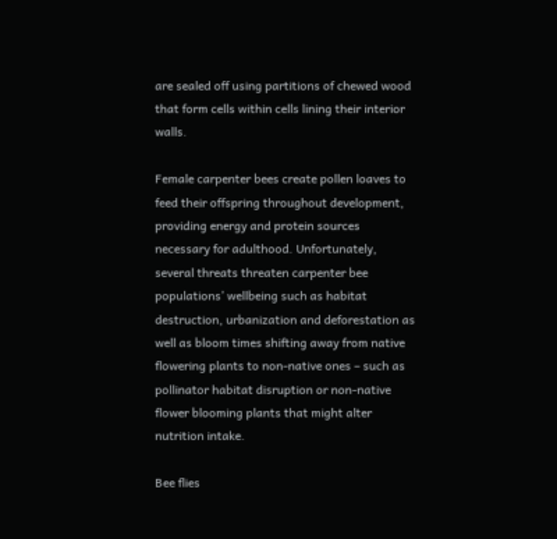are sealed off using partitions of chewed wood that form cells within cells lining their interior walls.

Female carpenter bees create pollen loaves to feed their offspring throughout development, providing energy and protein sources necessary for adulthood. Unfortunately, several threats threaten carpenter bee populations’ wellbeing such as habitat destruction, urbanization and deforestation as well as bloom times shifting away from native flowering plants to non-native ones – such as pollinator habitat disruption or non-native flower blooming plants that might alter nutrition intake.

Bee flies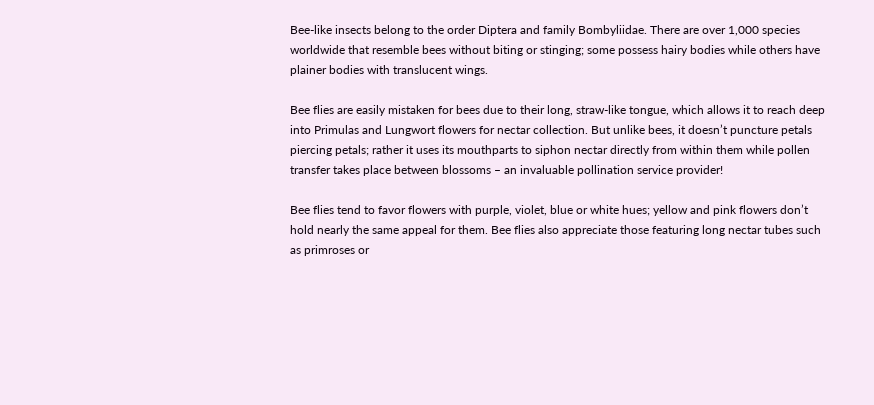Bee-like insects belong to the order Diptera and family Bombyliidae. There are over 1,000 species worldwide that resemble bees without biting or stinging; some possess hairy bodies while others have plainer bodies with translucent wings.

Bee flies are easily mistaken for bees due to their long, straw-like tongue, which allows it to reach deep into Primulas and Lungwort flowers for nectar collection. But unlike bees, it doesn’t puncture petals piercing petals; rather it uses its mouthparts to siphon nectar directly from within them while pollen transfer takes place between blossoms – an invaluable pollination service provider!

Bee flies tend to favor flowers with purple, violet, blue or white hues; yellow and pink flowers don’t hold nearly the same appeal for them. Bee flies also appreciate those featuring long nectar tubes such as primroses or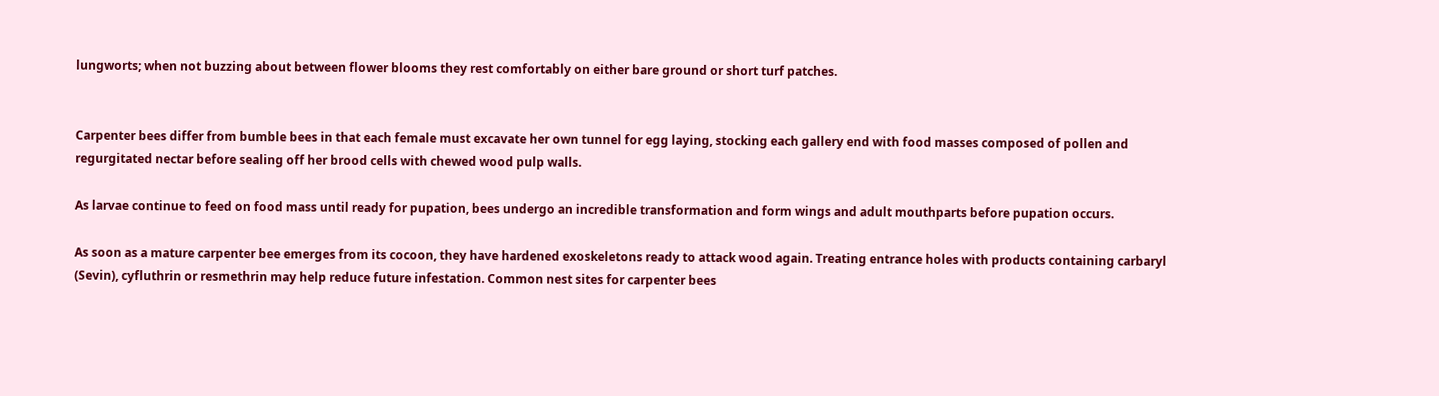lungworts; when not buzzing about between flower blooms they rest comfortably on either bare ground or short turf patches.


Carpenter bees differ from bumble bees in that each female must excavate her own tunnel for egg laying, stocking each gallery end with food masses composed of pollen and regurgitated nectar before sealing off her brood cells with chewed wood pulp walls.

As larvae continue to feed on food mass until ready for pupation, bees undergo an incredible transformation and form wings and adult mouthparts before pupation occurs.

As soon as a mature carpenter bee emerges from its cocoon, they have hardened exoskeletons ready to attack wood again. Treating entrance holes with products containing carbaryl (Sevin), cyfluthrin or resmethrin may help reduce future infestation. Common nest sites for carpenter bees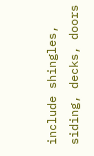include shingles, siding, decks, doors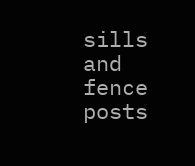sills and fence posts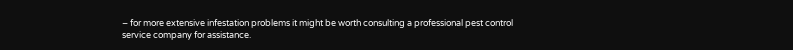– for more extensive infestation problems it might be worth consulting a professional pest control service company for assistance.